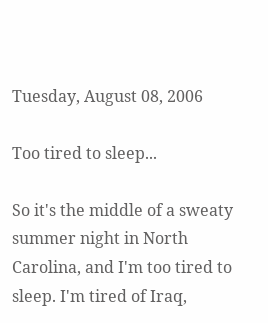Tuesday, August 08, 2006

Too tired to sleep...

So it's the middle of a sweaty summer night in North Carolina, and I'm too tired to sleep. I'm tired of Iraq,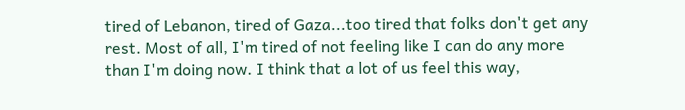tired of Lebanon, tired of Gaza...too tired that folks don't get any rest. Most of all, I'm tired of not feeling like I can do any more than I'm doing now. I think that a lot of us feel this way,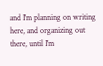and I'm planning on writing here, and organizing out there, until I'm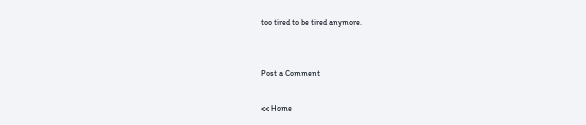too tired to be tired anymore.


Post a Comment

<< Home